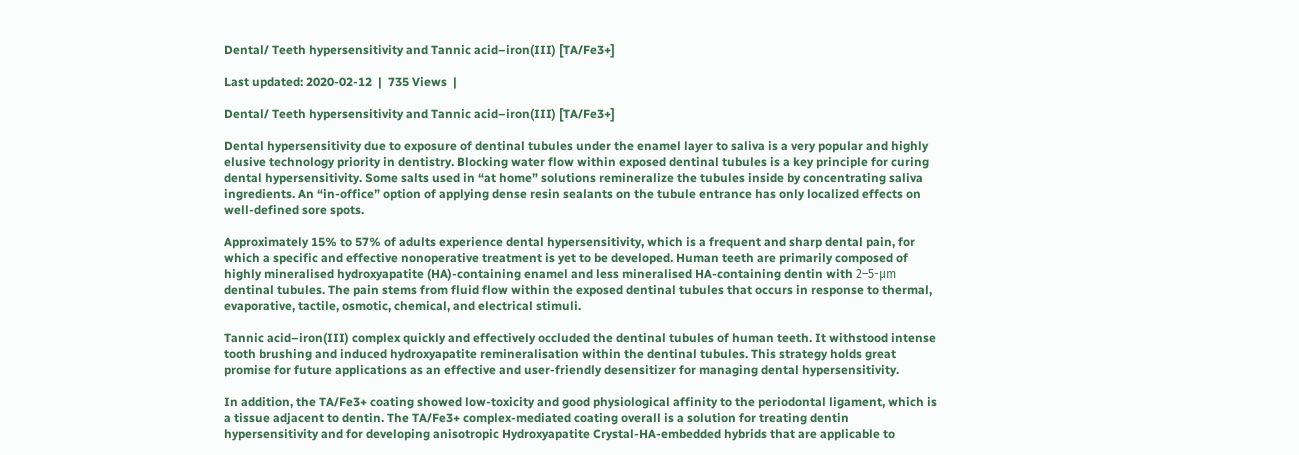Dental/ Teeth hypersensitivity and Tannic acid–iron(III) [TA/Fe3+]

Last updated: 2020-02-12  |  735 Views  |

Dental/ Teeth hypersensitivity and Tannic acid–iron(III) [TA/Fe3+]

Dental hypersensitivity due to exposure of dentinal tubules under the enamel layer to saliva is a very popular and highly elusive technology priority in dentistry. Blocking water flow within exposed dentinal tubules is a key principle for curing dental hypersensitivity. Some salts used in “at home” solutions remineralize the tubules inside by concentrating saliva ingredients. An “in-office” option of applying dense resin sealants on the tubule entrance has only localized effects on well-defined sore spots.

Approximately 15% to 57% of adults experience dental hypersensitivity, which is a frequent and sharp dental pain, for which a specific and effective nonoperative treatment is yet to be developed. Human teeth are primarily composed of highly mineralised hydroxyapatite (HA)-containing enamel and less mineralised HA-containing dentin with 2–5-μm dentinal tubules. The pain stems from fluid flow within the exposed dentinal tubules that occurs in response to thermal, evaporative, tactile, osmotic, chemical, and electrical stimuli.

Tannic acid–iron(III) complex quickly and effectively occluded the dentinal tubules of human teeth. It withstood intense tooth brushing and induced hydroxyapatite remineralisation within the dentinal tubules. This strategy holds great promise for future applications as an effective and user-friendly desensitizer for managing dental hypersensitivity.

In addition, the TA/Fe3+ coating showed low-toxicity and good physiological affinity to the periodontal ligament, which is a tissue adjacent to dentin. The TA/Fe3+ complex-mediated coating overall is a solution for treating dentin hypersensitivity and for developing anisotropic Hydroxyapatite Crystal-HA-embedded hybrids that are applicable to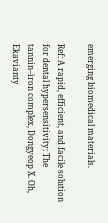emerging biomedical materials.

Ref: A rapid, efficient, and facile solution for dental hypersensitivity: The tannin–iron complex, Dongyeop X. Oh, Ekavianty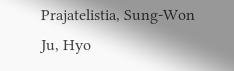Prajatelistia, Sung-Won Ju, Hyo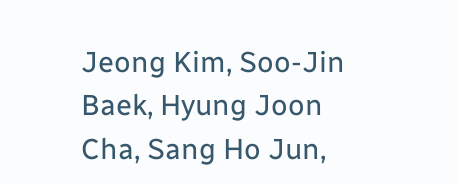Jeong Kim, Soo-Jin Baek, Hyung Joon Cha, Sang Ho Jun,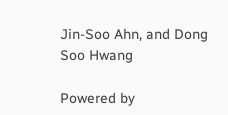Jin-Soo Ahn, and Dong Soo Hwang

Powered by